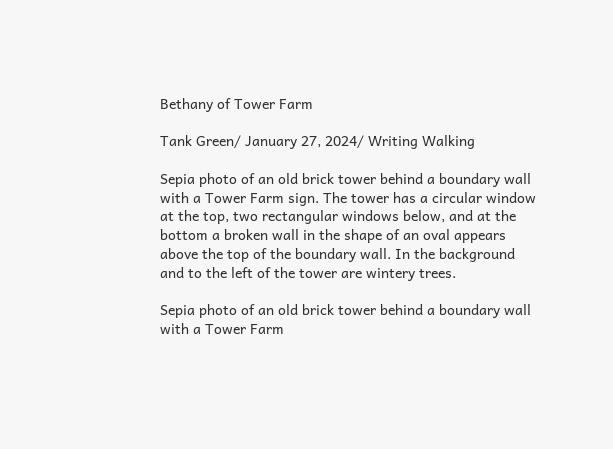Bethany of Tower Farm

Tank Green/ January 27, 2024/ Writing Walking

Sepia photo of an old brick tower behind a boundary wall with a Tower Farm sign. The tower has a circular window at the top, two rectangular windows below, and at the bottom a broken wall in the shape of an oval appears above the top of the boundary wall. In the background and to the left of the tower are wintery trees.

Sepia photo of an old brick tower behind a boundary wall with a Tower Farm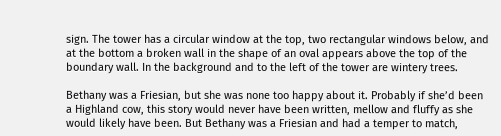sign. The tower has a circular window at the top, two rectangular windows below, and at the bottom a broken wall in the shape of an oval appears above the top of the boundary wall. In the background and to the left of the tower are wintery trees.

Bethany was a Friesian, but she was none too happy about it. Probably if she’d been a Highland cow, this story would never have been written, mellow and fluffy as she would likely have been. But Bethany was a Friesian and had a temper to match,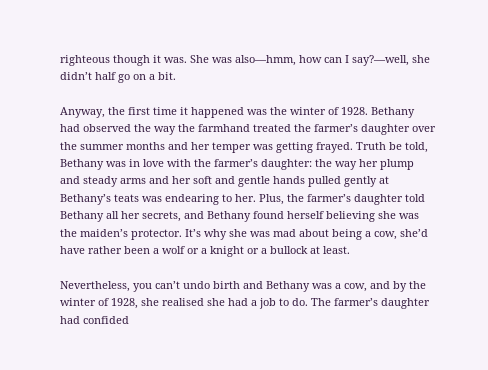righteous though it was. She was also—hmm, how can I say?—well, she didn’t half go on a bit.

Anyway, the first time it happened was the winter of 1928. Bethany had observed the way the farmhand treated the farmer’s daughter over the summer months and her temper was getting frayed. Truth be told, Bethany was in love with the farmer’s daughter: the way her plump and steady arms and her soft and gentle hands pulled gently at Bethany’s teats was endearing to her. Plus, the farmer’s daughter told Bethany all her secrets, and Bethany found herself believing she was the maiden’s protector. It’s why she was mad about being a cow, she’d have rather been a wolf or a knight or a bullock at least.

Nevertheless, you can’t undo birth and Bethany was a cow, and by the winter of 1928, she realised she had a job to do. The farmer’s daughter had confided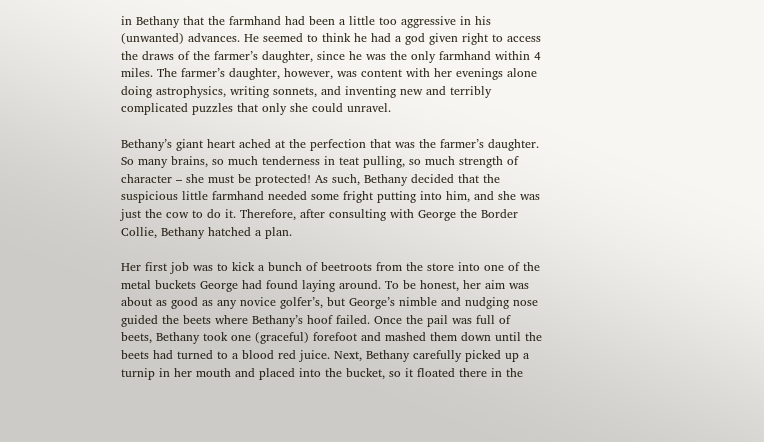in Bethany that the farmhand had been a little too aggressive in his (unwanted) advances. He seemed to think he had a god given right to access the draws of the farmer’s daughter, since he was the only farmhand within 4 miles. The farmer’s daughter, however, was content with her evenings alone doing astrophysics, writing sonnets, and inventing new and terribly complicated puzzles that only she could unravel.

Bethany’s giant heart ached at the perfection that was the farmer’s daughter. So many brains, so much tenderness in teat pulling, so much strength of character – she must be protected! As such, Bethany decided that the suspicious little farmhand needed some fright putting into him, and she was just the cow to do it. Therefore, after consulting with George the Border Collie, Bethany hatched a plan.

Her first job was to kick a bunch of beetroots from the store into one of the metal buckets George had found laying around. To be honest, her aim was about as good as any novice golfer’s, but George’s nimble and nudging nose guided the beets where Bethany’s hoof failed. Once the pail was full of beets, Bethany took one (graceful) forefoot and mashed them down until the beets had turned to a blood red juice. Next, Bethany carefully picked up a turnip in her mouth and placed into the bucket, so it floated there in the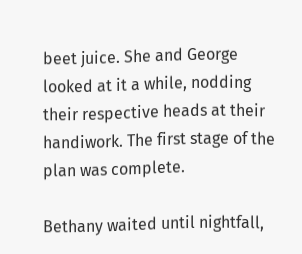beet juice. She and George looked at it a while, nodding their respective heads at their handiwork. The first stage of the plan was complete.

Bethany waited until nightfall,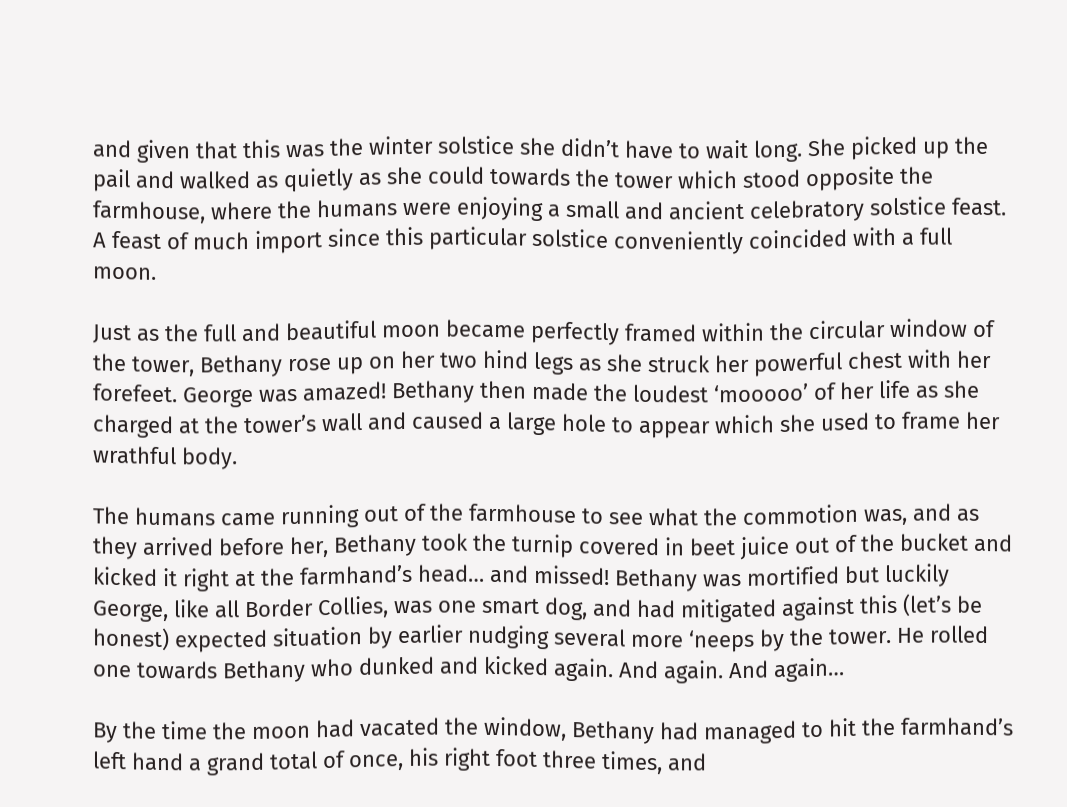and given that this was the winter solstice she didn’t have to wait long. She picked up the pail and walked as quietly as she could towards the tower which stood opposite the farmhouse, where the humans were enjoying a small and ancient celebratory solstice feast. A feast of much import since this particular solstice conveniently coincided with a full moon.

Just as the full and beautiful moon became perfectly framed within the circular window of the tower, Bethany rose up on her two hind legs as she struck her powerful chest with her forefeet. George was amazed! Bethany then made the loudest ‘mooooo’ of her life as she charged at the tower’s wall and caused a large hole to appear which she used to frame her wrathful body.

The humans came running out of the farmhouse to see what the commotion was, and as they arrived before her, Bethany took the turnip covered in beet juice out of the bucket and kicked it right at the farmhand’s head… and missed! Bethany was mortified but luckily George, like all Border Collies, was one smart dog, and had mitigated against this (let’s be honest) expected situation by earlier nudging several more ‘neeps by the tower. He rolled one towards Bethany who dunked and kicked again. And again. And again…

By the time the moon had vacated the window, Bethany had managed to hit the farmhand’s left hand a grand total of once, his right foot three times, and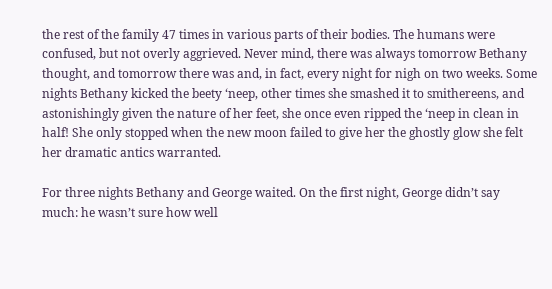the rest of the family 47 times in various parts of their bodies. The humans were confused, but not overly aggrieved. Never mind, there was always tomorrow Bethany thought, and tomorrow there was and, in fact, every night for nigh on two weeks. Some nights Bethany kicked the beety ‘neep, other times she smashed it to smithereens, and astonishingly given the nature of her feet, she once even ripped the ‘neep in clean in half! She only stopped when the new moon failed to give her the ghostly glow she felt her dramatic antics warranted.

For three nights Bethany and George waited. On the first night, George didn’t say much: he wasn’t sure how well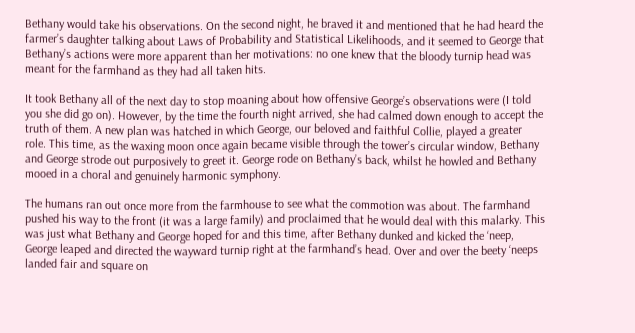Bethany would take his observations. On the second night, he braved it and mentioned that he had heard the farmer’s daughter talking about Laws of Probability and Statistical Likelihoods, and it seemed to George that Bethany’s actions were more apparent than her motivations: no one knew that the bloody turnip head was meant for the farmhand as they had all taken hits.

It took Bethany all of the next day to stop moaning about how offensive George’s observations were (I told you she did go on). However, by the time the fourth night arrived, she had calmed down enough to accept the truth of them. A new plan was hatched in which George, our beloved and faithful Collie, played a greater role. This time, as the waxing moon once again became visible through the tower’s circular window, Bethany and George strode out purposively to greet it. George rode on Bethany’s back, whilst he howled and Bethany mooed in a choral and genuinely harmonic symphony.

The humans ran out once more from the farmhouse to see what the commotion was about. The farmhand pushed his way to the front (it was a large family) and proclaimed that he would deal with this malarky. This was just what Bethany and George hoped for and this time, after Bethany dunked and kicked the ‘neep, George leaped and directed the wayward turnip right at the farmhand’s head. Over and over the beety ‘neeps landed fair and square on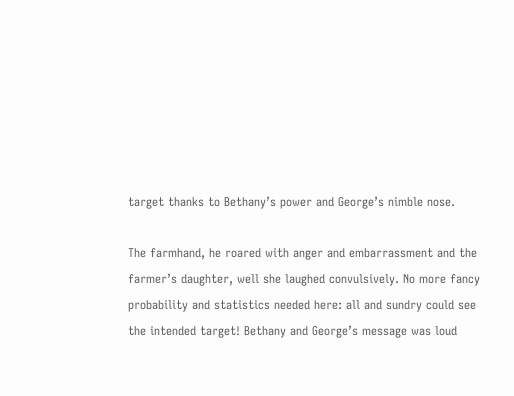target thanks to Bethany’s power and George’s nimble nose.

The farmhand, he roared with anger and embarrassment and the farmer’s daughter, well she laughed convulsively. No more fancy probability and statistics needed here: all and sundry could see the intended target! Bethany and George’s message was loud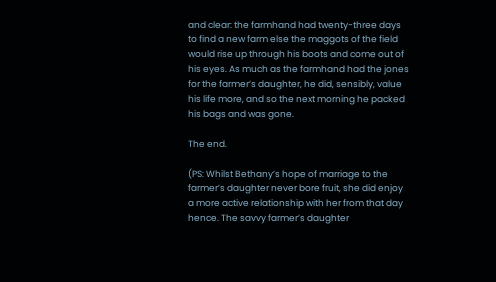and clear: the farmhand had twenty-three days to find a new farm else the maggots of the field would rise up through his boots and come out of his eyes. As much as the farmhand had the jones for the farmer’s daughter, he did, sensibly, value his life more, and so the next morning he packed his bags and was gone.

The end.

(PS: Whilst Bethany’s hope of marriage to the farmer’s daughter never bore fruit, she did enjoy a more active relationship with her from that day hence. The savvy farmer’s daughter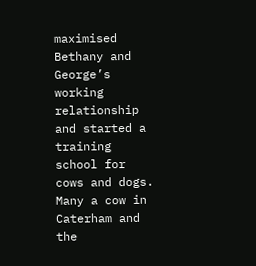maximised Bethany and George’s working relationship and started a training school for cows and dogs. Many a cow in Caterham and the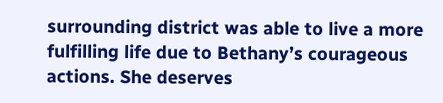surrounding district was able to live a more fulfilling life due to Bethany’s courageous actions. She deserves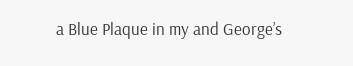a Blue Plaque in my and George’s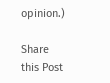opinion.)

Share this Post